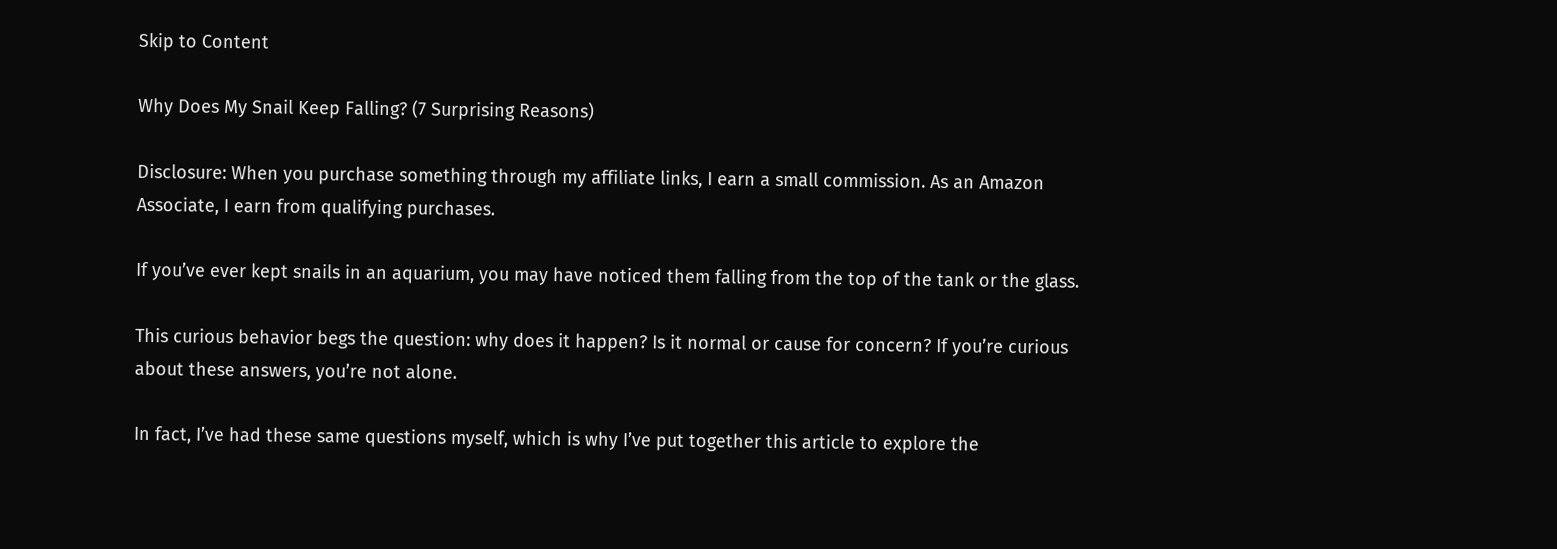Skip to Content

Why Does My Snail Keep Falling? (7 Surprising Reasons)

Disclosure: When you purchase something through my affiliate links, I earn a small commission. As an Amazon Associate, I earn from qualifying purchases.

If you’ve ever kept snails in an aquarium, you may have noticed them falling from the top of the tank or the glass.

This curious behavior begs the question: why does it happen? Is it normal or cause for concern? If you’re curious about these answers, you’re not alone.

In fact, I’ve had these same questions myself, which is why I’ve put together this article to explore the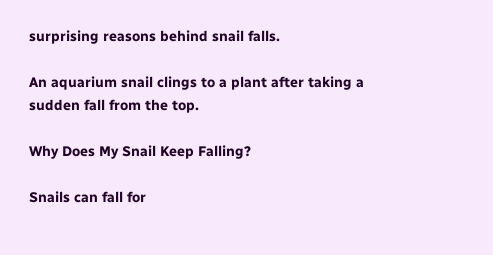surprising reasons behind snail falls.

An aquarium snail clings to a plant after taking a sudden fall from the top.

Why Does My Snail Keep Falling?

Snails can fall for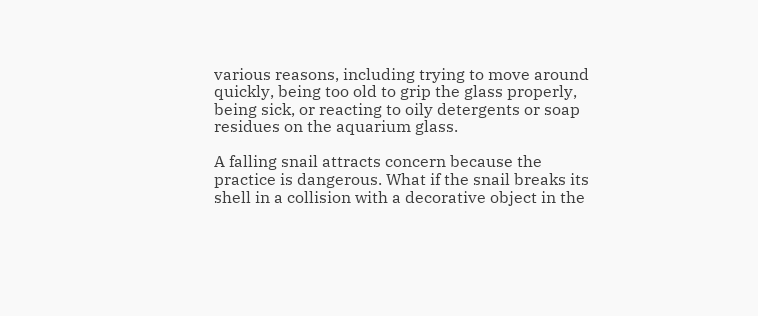various reasons, including trying to move around quickly, being too old to grip the glass properly, being sick, or reacting to oily detergents or soap residues on the aquarium glass.

A falling snail attracts concern because the practice is dangerous. What if the snail breaks its shell in a collision with a decorative object in the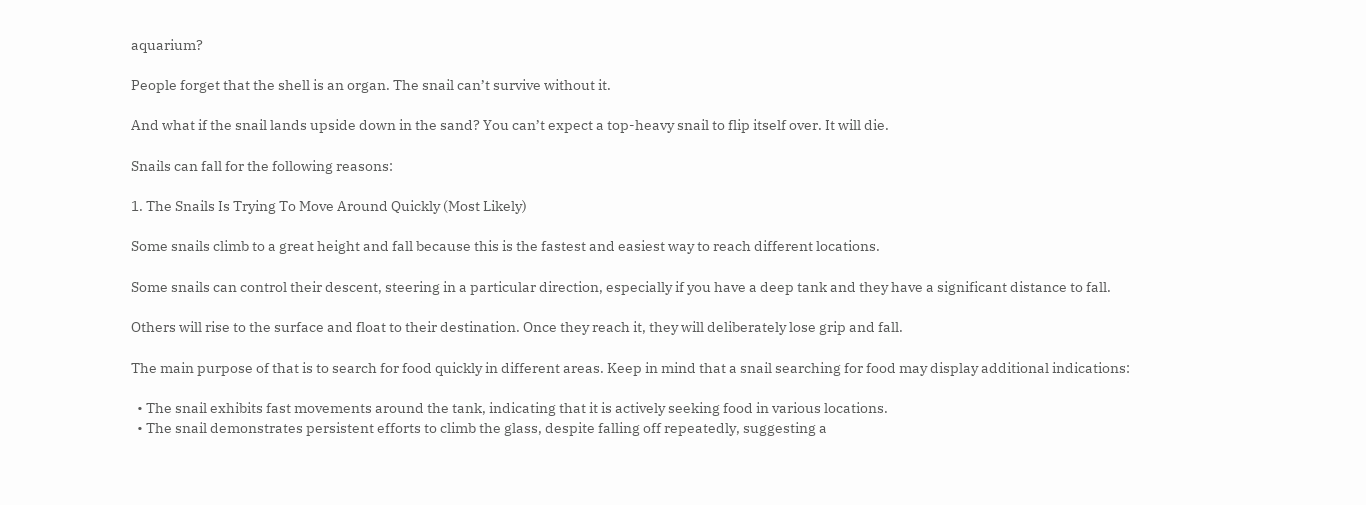aquarium?

People forget that the shell is an organ. The snail can’t survive without it.

And what if the snail lands upside down in the sand? You can’t expect a top-heavy snail to flip itself over. It will die.

Snails can fall for the following reasons:

1. The Snails Is Trying To Move Around Quickly (Most Likely)

Some snails climb to a great height and fall because this is the fastest and easiest way to reach different locations.

Some snails can control their descent, steering in a particular direction, especially if you have a deep tank and they have a significant distance to fall.

Others will rise to the surface and float to their destination. Once they reach it, they will deliberately lose grip and fall.

The main purpose of that is to search for food quickly in different areas. Keep in mind that a snail searching for food may display additional indications:

  • The snail exhibits fast movements around the tank, indicating that it is actively seeking food in various locations.
  • The snail demonstrates persistent efforts to climb the glass, despite falling off repeatedly, suggesting a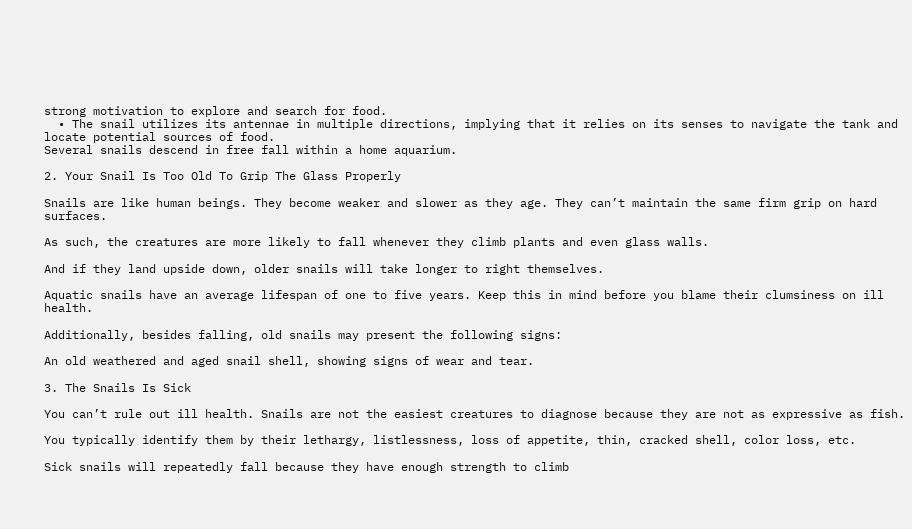strong motivation to explore and search for food.
  • The snail utilizes its antennae in multiple directions, implying that it relies on its senses to navigate the tank and locate potential sources of food.
Several snails descend in free fall within a home aquarium.

2. Your Snail Is Too Old To Grip The Glass Properly

Snails are like human beings. They become weaker and slower as they age. They can’t maintain the same firm grip on hard surfaces.

As such, the creatures are more likely to fall whenever they climb plants and even glass walls.

And if they land upside down, older snails will take longer to right themselves.

Aquatic snails have an average lifespan of one to five years. Keep this in mind before you blame their clumsiness on ill health.

Additionally, besides falling, old snails may present the following signs:

An old weathered and aged snail shell, showing signs of wear and tear.

3. The Snails Is Sick

You can’t rule out ill health. Snails are not the easiest creatures to diagnose because they are not as expressive as fish.

You typically identify them by their lethargy, listlessness, loss of appetite, thin, cracked shell, color loss, etc.

Sick snails will repeatedly fall because they have enough strength to climb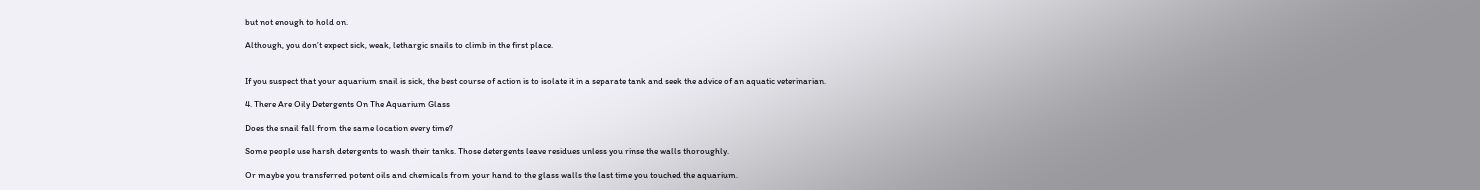but not enough to hold on.

Although, you don’t expect sick, weak, lethargic snails to climb in the first place.


If you suspect that your aquarium snail is sick, the best course of action is to isolate it in a separate tank and seek the advice of an aquatic veterinarian.

4. There Are Oily Detergents On The Aquarium Glass

Does the snail fall from the same location every time?

Some people use harsh detergents to wash their tanks. Those detergents leave residues unless you rinse the walls thoroughly.

Or maybe you transferred potent oils and chemicals from your hand to the glass walls the last time you touched the aquarium.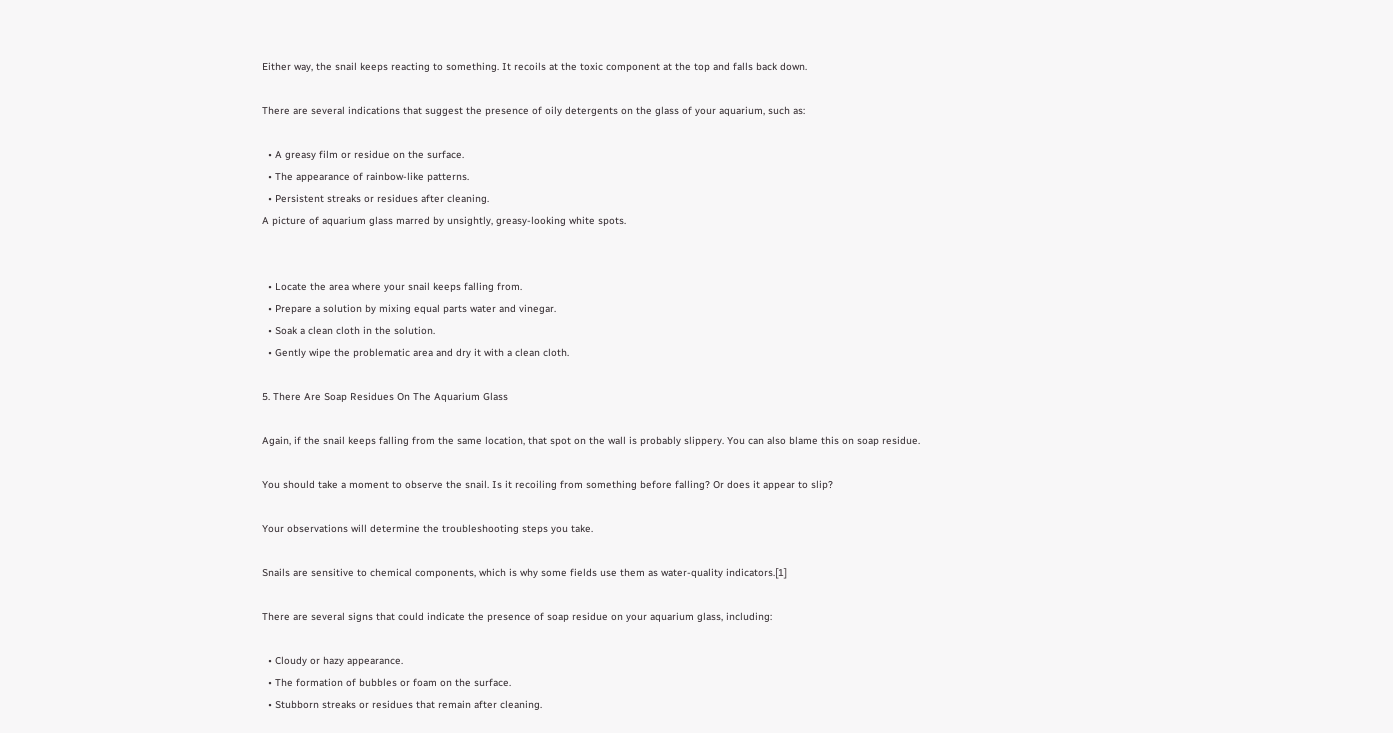Either way, the snail keeps reacting to something. It recoils at the toxic component at the top and falls back down.

There are several indications that suggest the presence of oily detergents on the glass of your aquarium, such as:

  • A greasy film or residue on the surface.
  • The appearance of rainbow-like patterns.
  • Persistent streaks or residues after cleaning.
A picture of aquarium glass marred by unsightly, greasy-looking white spots.


  • Locate the area where your snail keeps falling from.
  • Prepare a solution by mixing equal parts water and vinegar.
  • Soak a clean cloth in the solution.
  • Gently wipe the problematic area and dry it with a clean cloth.

5. There Are Soap Residues On The Aquarium Glass

Again, if the snail keeps falling from the same location, that spot on the wall is probably slippery. You can also blame this on soap residue.

You should take a moment to observe the snail. Is it recoiling from something before falling? Or does it appear to slip?

Your observations will determine the troubleshooting steps you take.

Snails are sensitive to chemical components, which is why some fields use them as water-quality indicators.[1]

There are several signs that could indicate the presence of soap residue on your aquarium glass, including:

  • Cloudy or hazy appearance.
  • The formation of bubbles or foam on the surface.
  • Stubborn streaks or residues that remain after cleaning.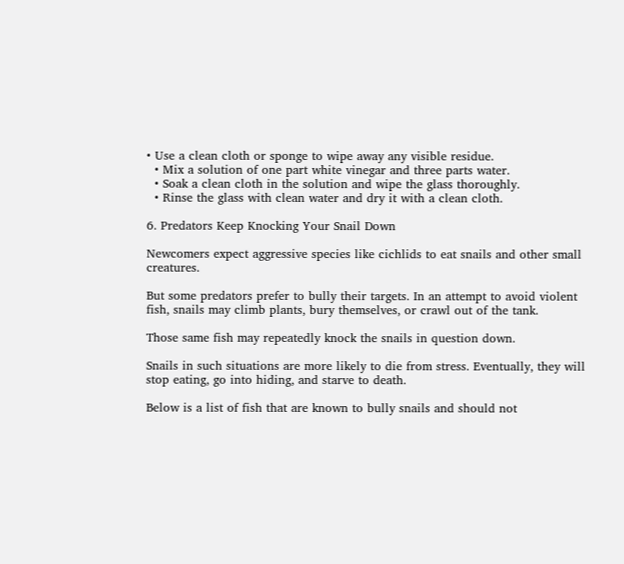• Use a clean cloth or sponge to wipe away any visible residue.
  • Mix a solution of one part white vinegar and three parts water.
  • Soak a clean cloth in the solution and wipe the glass thoroughly.
  • Rinse the glass with clean water and dry it with a clean cloth.

6. Predators Keep Knocking Your Snail Down

Newcomers expect aggressive species like cichlids to eat snails and other small creatures.

But some predators prefer to bully their targets. In an attempt to avoid violent fish, snails may climb plants, bury themselves, or crawl out of the tank.

Those same fish may repeatedly knock the snails in question down.

Snails in such situations are more likely to die from stress. Eventually, they will stop eating, go into hiding, and starve to death.

Below is a list of fish that are known to bully snails and should not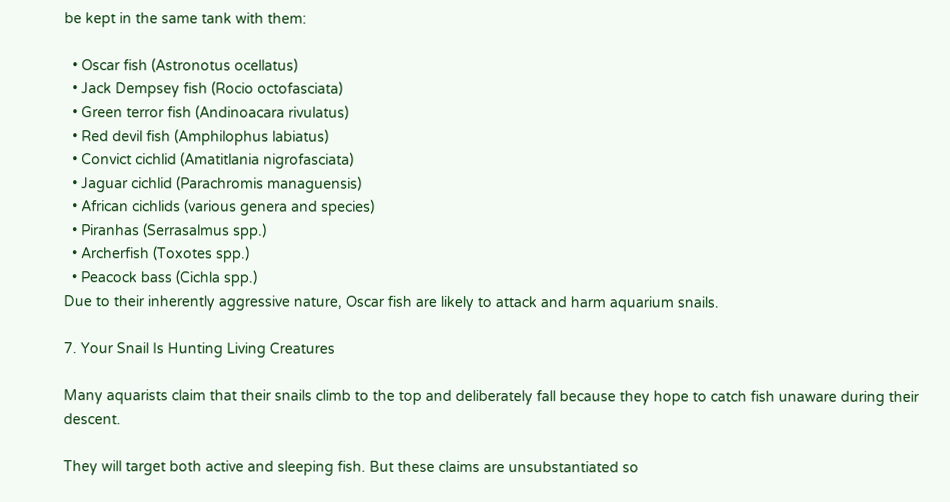be kept in the same tank with them:

  • Oscar fish (Astronotus ocellatus)
  • Jack Dempsey fish (Rocio octofasciata)
  • Green terror fish (Andinoacara rivulatus)
  • Red devil fish (Amphilophus labiatus)
  • Convict cichlid (Amatitlania nigrofasciata)
  • Jaguar cichlid (Parachromis managuensis)
  • African cichlids (various genera and species)
  • Piranhas (Serrasalmus spp.)
  • Archerfish (Toxotes spp.)
  • Peacock bass (Cichla spp.)
Due to their inherently aggressive nature, Oscar fish are likely to attack and harm aquarium snails.

7. Your Snail Is Hunting Living Creatures

Many aquarists claim that their snails climb to the top and deliberately fall because they hope to catch fish unaware during their descent.

They will target both active and sleeping fish. But these claims are unsubstantiated so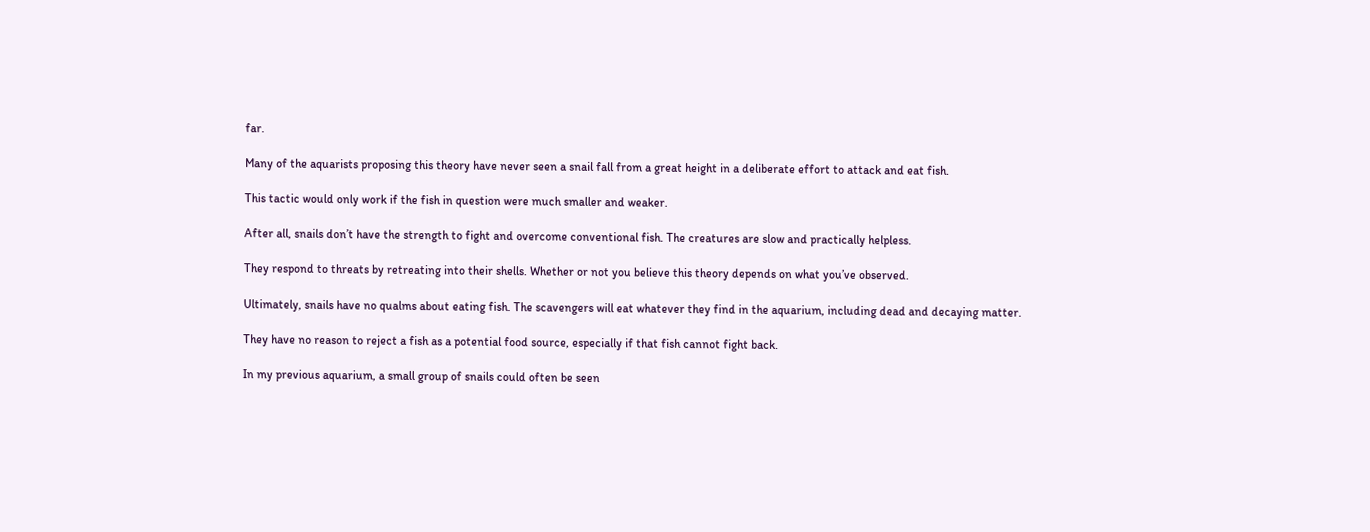far.

Many of the aquarists proposing this theory have never seen a snail fall from a great height in a deliberate effort to attack and eat fish.

This tactic would only work if the fish in question were much smaller and weaker.

After all, snails don’t have the strength to fight and overcome conventional fish. The creatures are slow and practically helpless.

They respond to threats by retreating into their shells. Whether or not you believe this theory depends on what you’ve observed.

Ultimately, snails have no qualms about eating fish. The scavengers will eat whatever they find in the aquarium, including dead and decaying matter.

They have no reason to reject a fish as a potential food source, especially if that fish cannot fight back.

In my previous aquarium, a small group of snails could often be seen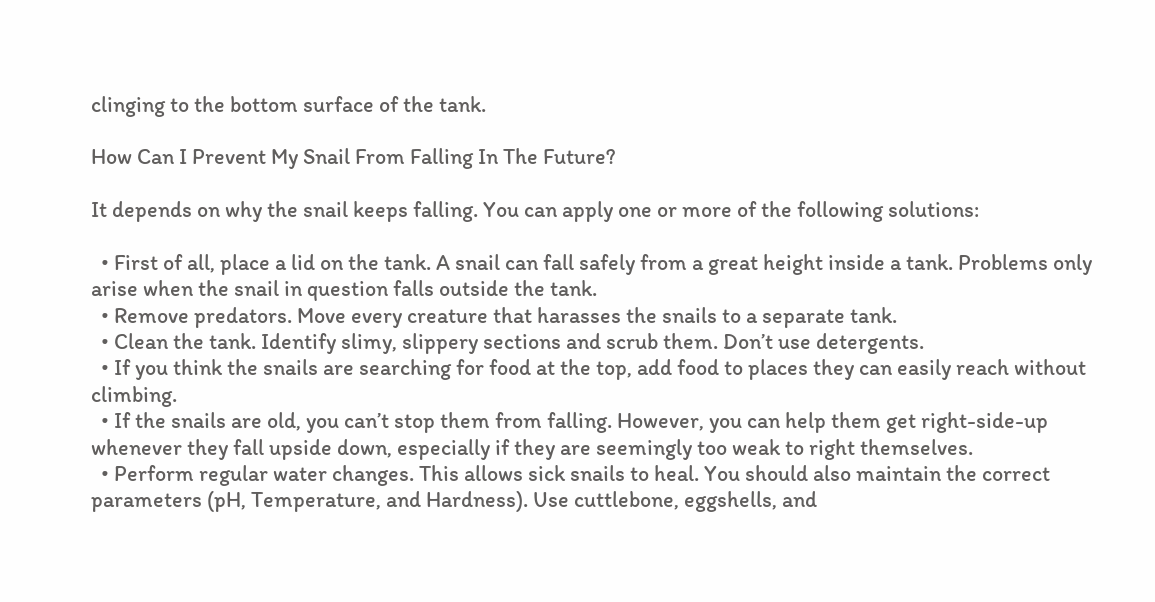clinging to the bottom surface of the tank.

How Can I Prevent My Snail From Falling In The Future?

It depends on why the snail keeps falling. You can apply one or more of the following solutions:

  • First of all, place a lid on the tank. A snail can fall safely from a great height inside a tank. Problems only arise when the snail in question falls outside the tank.
  • Remove predators. Move every creature that harasses the snails to a separate tank.
  • Clean the tank. Identify slimy, slippery sections and scrub them. Don’t use detergents.
  • If you think the snails are searching for food at the top, add food to places they can easily reach without climbing.
  • If the snails are old, you can’t stop them from falling. However, you can help them get right-side-up whenever they fall upside down, especially if they are seemingly too weak to right themselves.
  • Perform regular water changes. This allows sick snails to heal. You should also maintain the correct parameters (pH, Temperature, and Hardness). Use cuttlebone, eggshells, and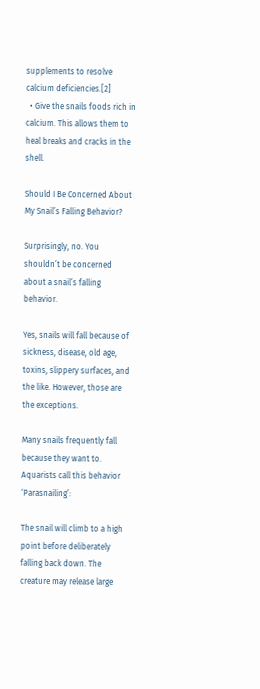supplements to resolve calcium deficiencies.[2]
  • Give the snails foods rich in calcium. This allows them to heal breaks and cracks in the shell.

Should I Be Concerned About My Snail’s Falling Behavior?

Surprisingly, no. You shouldn’t be concerned about a snail’s falling behavior.

Yes, snails will fall because of sickness, disease, old age, toxins, slippery surfaces, and the like. However, those are the exceptions.

Many snails frequently fall because they want to. Aquarists call this behavior ‘Parasnailing’:

The snail will climb to a high point before deliberately falling back down. The creature may release large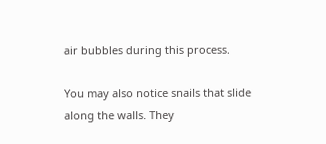air bubbles during this process.

You may also notice snails that slide along the walls. They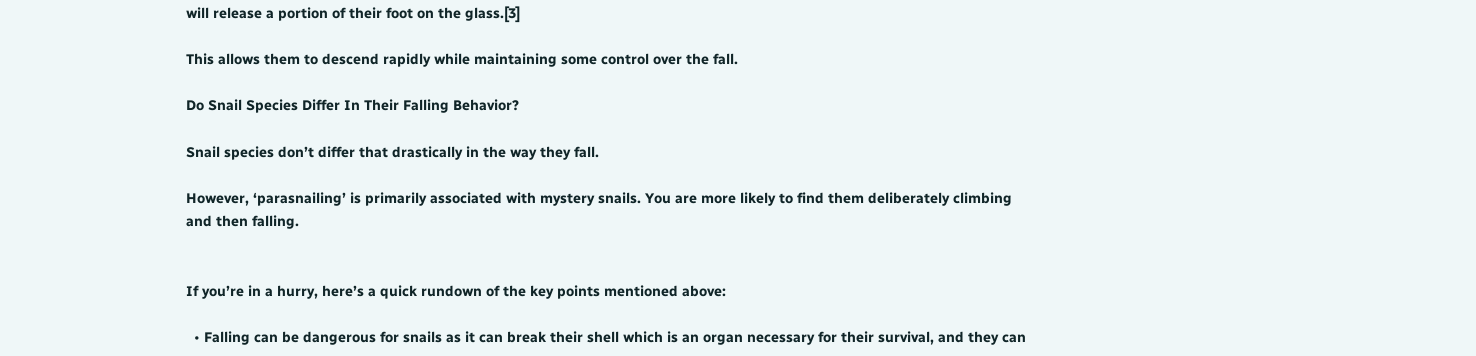will release a portion of their foot on the glass.[3]

This allows them to descend rapidly while maintaining some control over the fall.

Do Snail Species Differ In Their Falling Behavior?

Snail species don’t differ that drastically in the way they fall.

However, ‘parasnailing’ is primarily associated with mystery snails. You are more likely to find them deliberately climbing and then falling.


If you’re in a hurry, here’s a quick rundown of the key points mentioned above:

  • Falling can be dangerous for snails as it can break their shell which is an organ necessary for their survival, and they can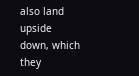also land upside down, which they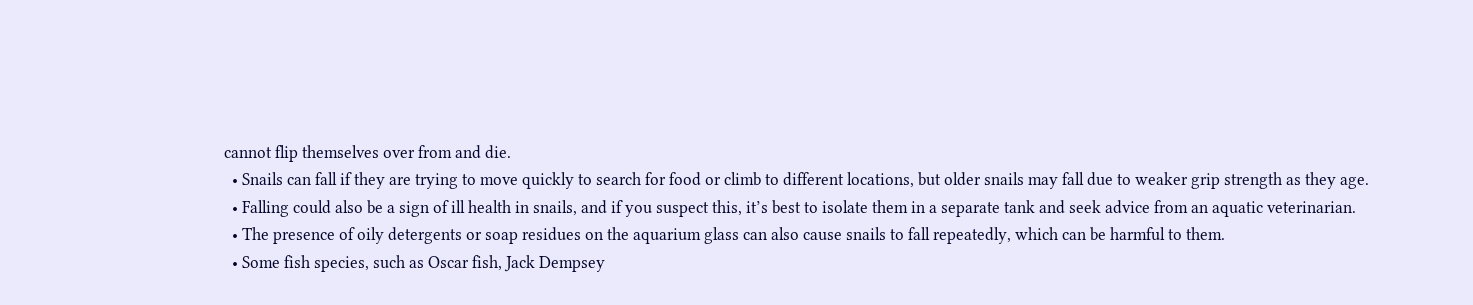cannot flip themselves over from and die.
  • Snails can fall if they are trying to move quickly to search for food or climb to different locations, but older snails may fall due to weaker grip strength as they age.
  • Falling could also be a sign of ill health in snails, and if you suspect this, it’s best to isolate them in a separate tank and seek advice from an aquatic veterinarian.
  • The presence of oily detergents or soap residues on the aquarium glass can also cause snails to fall repeatedly, which can be harmful to them.
  • Some fish species, such as Oscar fish, Jack Dempsey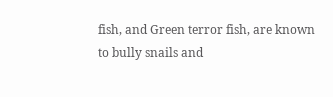fish, and Green terror fish, are known to bully snails and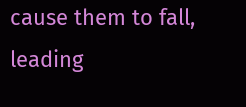cause them to fall, leading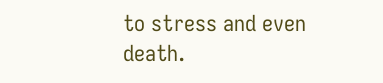to stress and even death.